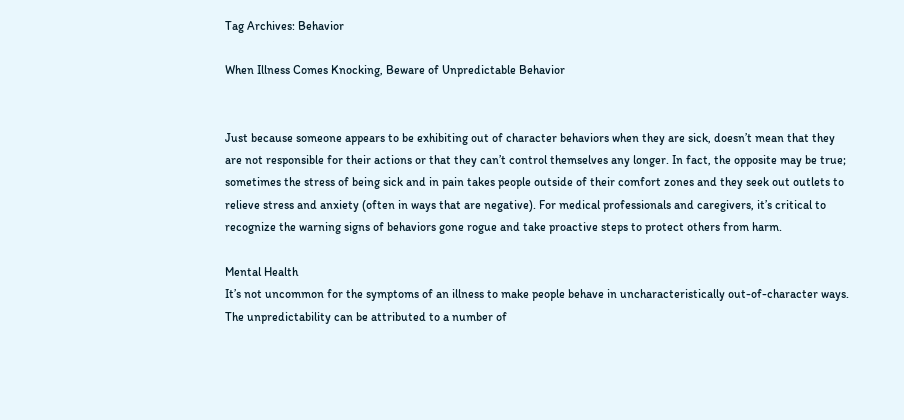Tag Archives: Behavior

When Illness Comes Knocking, Beware of Unpredictable Behavior


Just because someone appears to be exhibiting out of character behaviors when they are sick, doesn’t mean that they are not responsible for their actions or that they can’t control themselves any longer. In fact, the opposite may be true; sometimes the stress of being sick and in pain takes people outside of their comfort zones and they seek out outlets to relieve stress and anxiety (often in ways that are negative). For medical professionals and caregivers, it’s critical to recognize the warning signs of behaviors gone rogue and take proactive steps to protect others from harm.

Mental Health
It’s not uncommon for the symptoms of an illness to make people behave in uncharacteristically out-of-character ways. The unpredictability can be attributed to a number of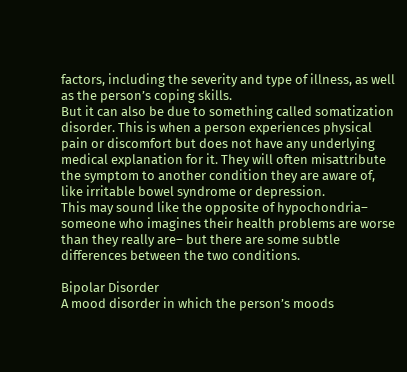factors, including the severity and type of illness, as well as the person’s coping skills.
But it can also be due to something called somatization disorder. This is when a person experiences physical pain or discomfort but does not have any underlying medical explanation for it. They will often misattribute the symptom to another condition they are aware of, like irritable bowel syndrome or depression.
This may sound like the opposite of hypochondria– someone who imagines their health problems are worse than they really are– but there are some subtle differences between the two conditions.

Bipolar Disorder
A mood disorder in which the person’s moods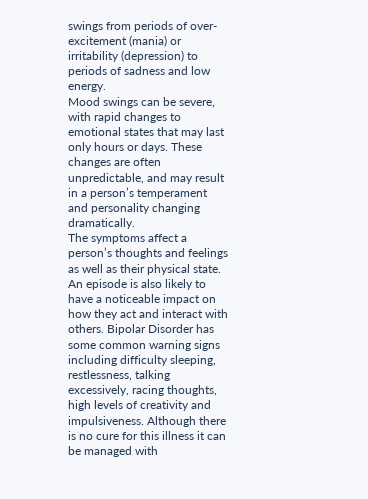swings from periods of over-excitement (mania) or irritability (depression) to periods of sadness and low energy.
Mood swings can be severe, with rapid changes to emotional states that may last only hours or days. These changes are often unpredictable, and may result in a person’s temperament and personality changing dramatically.
The symptoms affect a person’s thoughts and feelings as well as their physical state. An episode is also likely to have a noticeable impact on how they act and interact with others. Bipolar Disorder has some common warning signs including difficulty sleeping, restlessness, talking excessively, racing thoughts, high levels of creativity and impulsiveness. Although there is no cure for this illness it can be managed with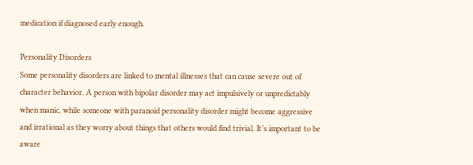medication if diagnosed early enough.

Personality Disorders
Some personality disorders are linked to mental illnesses that can cause severe out of character behavior. A person with bipolar disorder may act impulsively or unpredictably when manic, while someone with paranoid personality disorder might become aggressive and irrational as they worry about things that others would find trivial. It’s important to be aware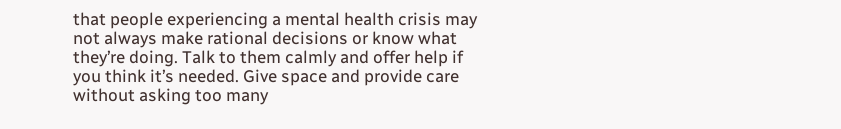that people experiencing a mental health crisis may not always make rational decisions or know what they’re doing. Talk to them calmly and offer help if you think it’s needed. Give space and provide care without asking too many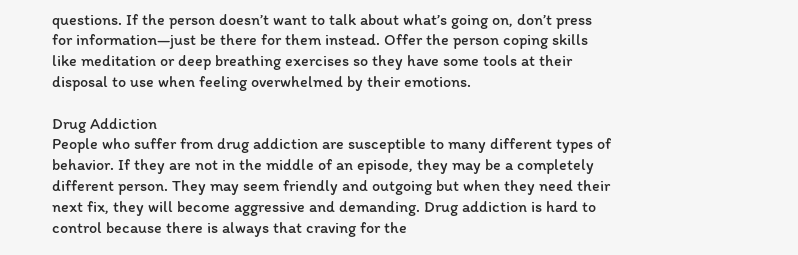questions. If the person doesn’t want to talk about what’s going on, don’t press for information—just be there for them instead. Offer the person coping skills like meditation or deep breathing exercises so they have some tools at their disposal to use when feeling overwhelmed by their emotions.

Drug Addiction
People who suffer from drug addiction are susceptible to many different types of behavior. If they are not in the middle of an episode, they may be a completely different person. They may seem friendly and outgoing but when they need their next fix, they will become aggressive and demanding. Drug addiction is hard to control because there is always that craving for the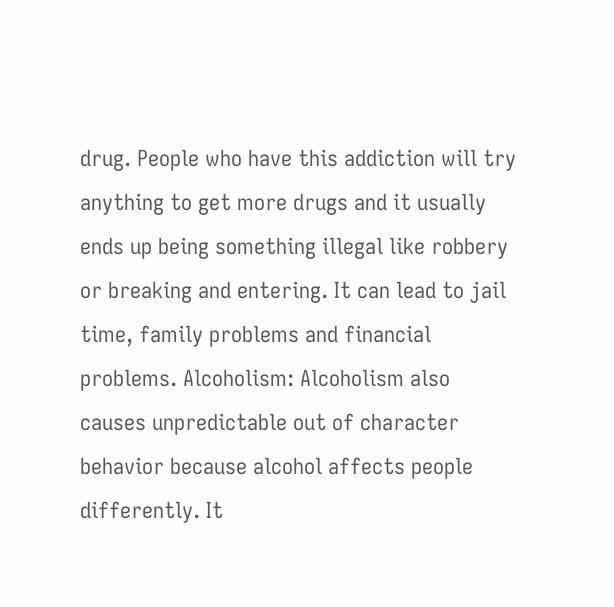drug. People who have this addiction will try anything to get more drugs and it usually ends up being something illegal like robbery or breaking and entering. It can lead to jail time, family problems and financial problems. Alcoholism: Alcoholism also causes unpredictable out of character behavior because alcohol affects people differently. It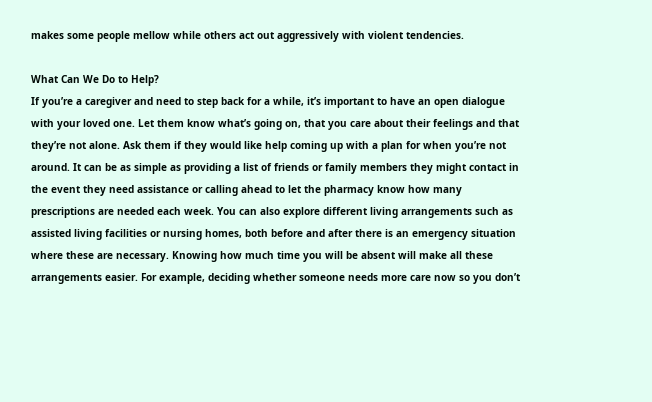makes some people mellow while others act out aggressively with violent tendencies.

What Can We Do to Help?
If you’re a caregiver and need to step back for a while, it’s important to have an open dialogue with your loved one. Let them know what’s going on, that you care about their feelings and that they’re not alone. Ask them if they would like help coming up with a plan for when you’re not around. It can be as simple as providing a list of friends or family members they might contact in the event they need assistance or calling ahead to let the pharmacy know how many prescriptions are needed each week. You can also explore different living arrangements such as assisted living facilities or nursing homes, both before and after there is an emergency situation where these are necessary. Knowing how much time you will be absent will make all these arrangements easier. For example, deciding whether someone needs more care now so you don’t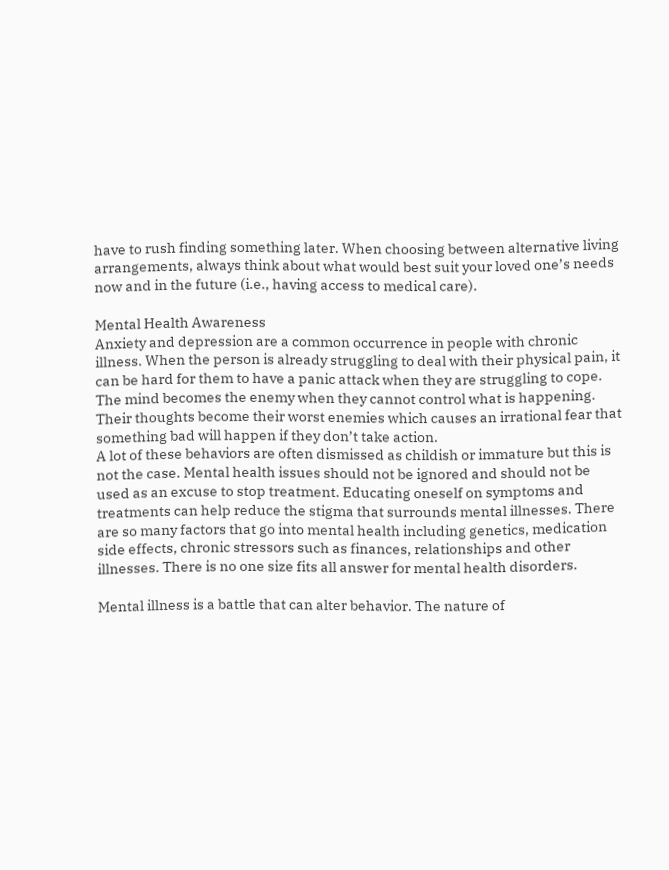have to rush finding something later. When choosing between alternative living arrangements, always think about what would best suit your loved one’s needs now and in the future (i.e., having access to medical care).

Mental Health Awareness
Anxiety and depression are a common occurrence in people with chronic illness. When the person is already struggling to deal with their physical pain, it can be hard for them to have a panic attack when they are struggling to cope. The mind becomes the enemy when they cannot control what is happening. Their thoughts become their worst enemies which causes an irrational fear that something bad will happen if they don’t take action.
A lot of these behaviors are often dismissed as childish or immature but this is not the case. Mental health issues should not be ignored and should not be used as an excuse to stop treatment. Educating oneself on symptoms and treatments can help reduce the stigma that surrounds mental illnesses. There are so many factors that go into mental health including genetics, medication side effects, chronic stressors such as finances, relationships and other illnesses. There is no one size fits all answer for mental health disorders.

Mental illness is a battle that can alter behavior. The nature of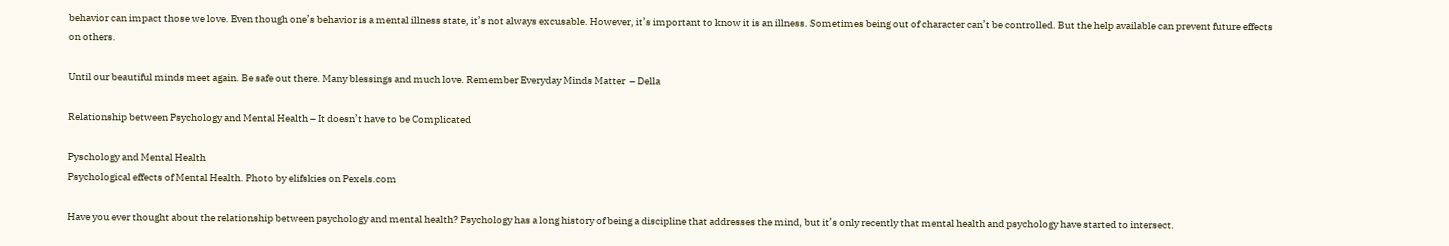behavior can impact those we love. Even though one’s behavior is a mental illness state, it’s not always excusable. However, it’s important to know it is an illness. Sometimes being out of character can’t be controlled. But the help available can prevent future effects on others.

Until our beautiful minds meet again. Be safe out there. Many blessings and much love. Remember Everyday Minds Matter  – Della

Relationship between Psychology and Mental Health – It doesn’t have to be Complicated

Pyschology and Mental Health
Psychological effects of Mental Health. Photo by elifskies on Pexels.com

Have you ever thought about the relationship between psychology and mental health? Psychology has a long history of being a discipline that addresses the mind, but it’s only recently that mental health and psychology have started to intersect.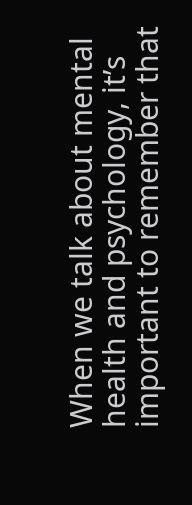When we talk about mental health and psychology, it’s important to remember that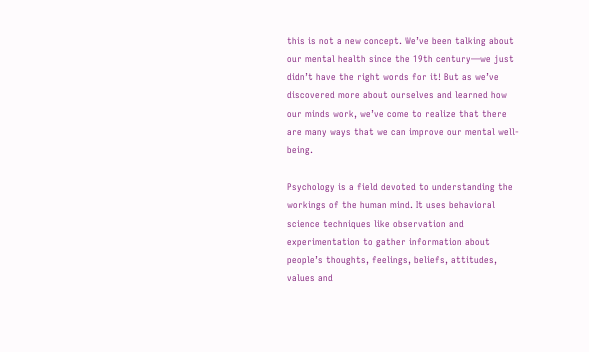this is not a new concept. We’ve been talking about our mental health since the 19th century—we just didn’t have the right words for it! But as we’ve discovered more about ourselves and learned how our minds work, we’ve come to realize that there are many ways that we can improve our mental well-being.

Psychology is a field devoted to understanding the workings of the human mind. It uses behavioral science techniques like observation and experimentation to gather information about people’s thoughts, feelings, beliefs, attitudes, values and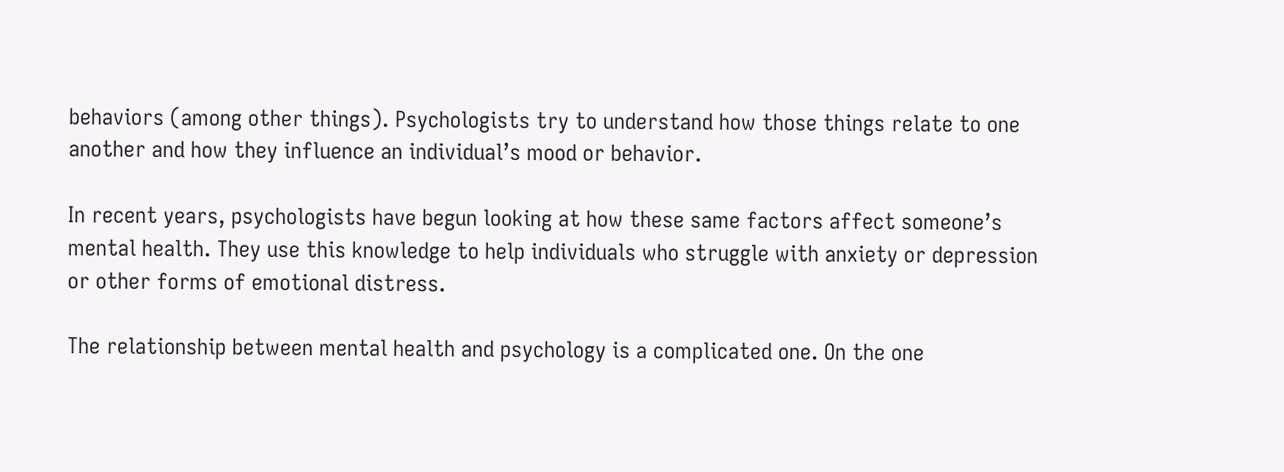behaviors (among other things). Psychologists try to understand how those things relate to one another and how they influence an individual’s mood or behavior.

In recent years, psychologists have begun looking at how these same factors affect someone’s mental health. They use this knowledge to help individuals who struggle with anxiety or depression or other forms of emotional distress.

The relationship between mental health and psychology is a complicated one. On the one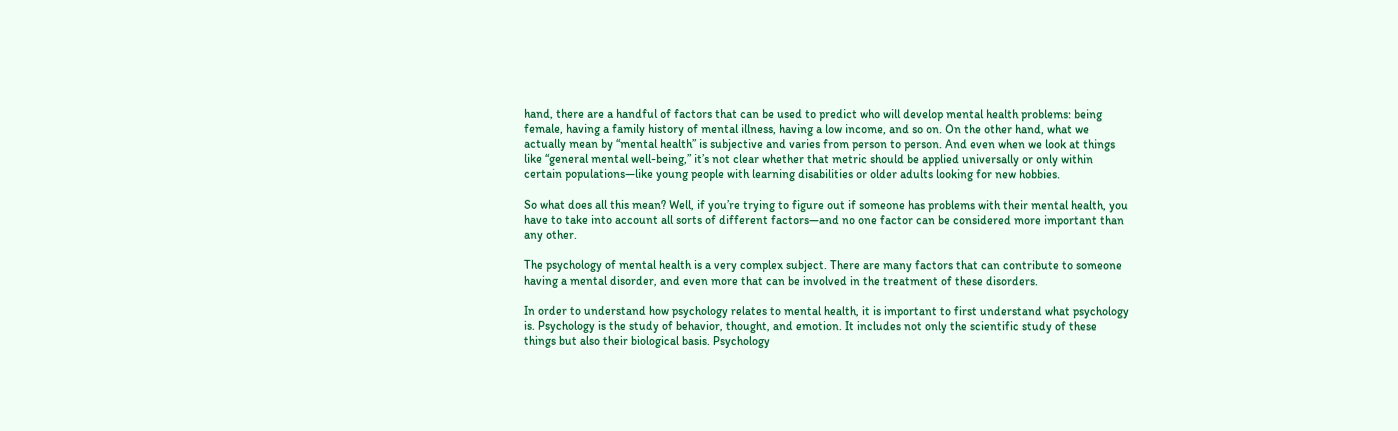hand, there are a handful of factors that can be used to predict who will develop mental health problems: being female, having a family history of mental illness, having a low income, and so on. On the other hand, what we actually mean by “mental health” is subjective and varies from person to person. And even when we look at things like “general mental well-being,” it’s not clear whether that metric should be applied universally or only within certain populations—like young people with learning disabilities or older adults looking for new hobbies.

So what does all this mean? Well, if you’re trying to figure out if someone has problems with their mental health, you have to take into account all sorts of different factors—and no one factor can be considered more important than any other.

The psychology of mental health is a very complex subject. There are many factors that can contribute to someone having a mental disorder, and even more that can be involved in the treatment of these disorders.

In order to understand how psychology relates to mental health, it is important to first understand what psychology is. Psychology is the study of behavior, thought, and emotion. It includes not only the scientific study of these things but also their biological basis. Psychology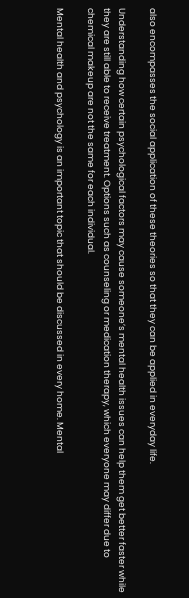also encompasses the social application of these theories so that they can be applied in everyday life.

Understanding how certain psychological factors may cause someone’s mental health issues can help them get better faster while they are still able to receive treatment. Options such as counseling or medication therapy, which everyone may differ due to chemical makeup are not the same for each individual.

Mental health and psychology is an important topic that should be discussed in every home. Mental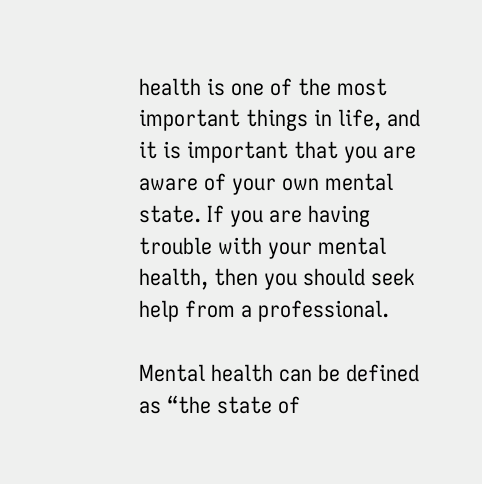health is one of the most important things in life, and it is important that you are aware of your own mental state. If you are having trouble with your mental health, then you should seek help from a professional.

Mental health can be defined as “the state of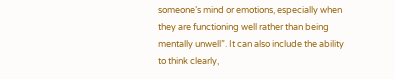someone’s mind or emotions, especially when they are functioning well rather than being mentally unwell”. It can also include the ability to think clearly,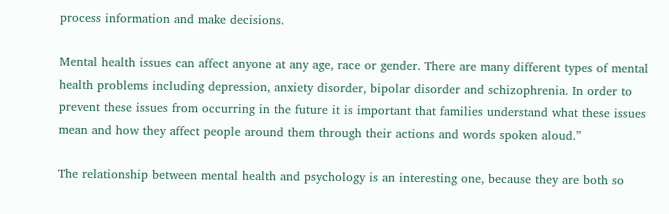process information and make decisions.

Mental health issues can affect anyone at any age, race or gender. There are many different types of mental health problems including depression, anxiety disorder, bipolar disorder and schizophrenia. In order to prevent these issues from occurring in the future it is important that families understand what these issues mean and how they affect people around them through their actions and words spoken aloud.”

The relationship between mental health and psychology is an interesting one, because they are both so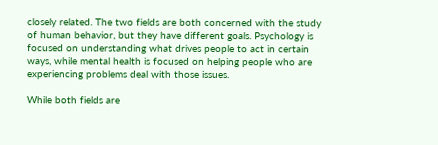closely related. The two fields are both concerned with the study of human behavior, but they have different goals. Psychology is focused on understanding what drives people to act in certain ways, while mental health is focused on helping people who are experiencing problems deal with those issues.

While both fields are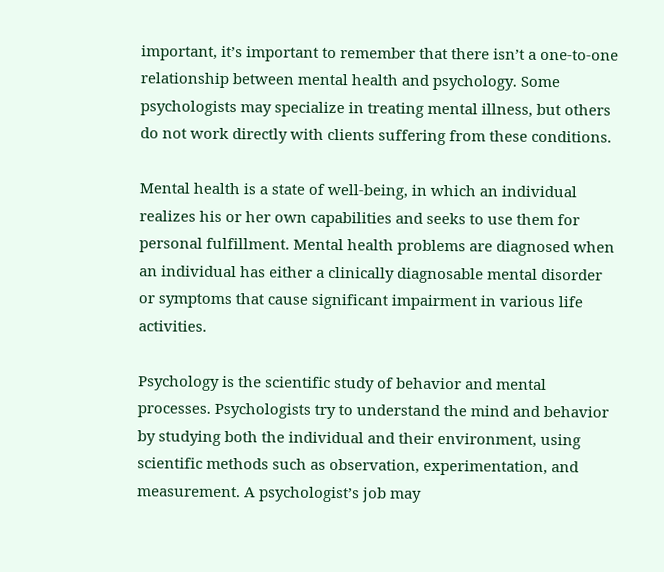important, it’s important to remember that there isn’t a one-to-one relationship between mental health and psychology. Some psychologists may specialize in treating mental illness, but others do not work directly with clients suffering from these conditions.

Mental health is a state of well-being, in which an individual realizes his or her own capabilities and seeks to use them for personal fulfillment. Mental health problems are diagnosed when an individual has either a clinically diagnosable mental disorder or symptoms that cause significant impairment in various life activities.

Psychology is the scientific study of behavior and mental processes. Psychologists try to understand the mind and behavior by studying both the individual and their environment, using scientific methods such as observation, experimentation, and measurement. A psychologist’s job may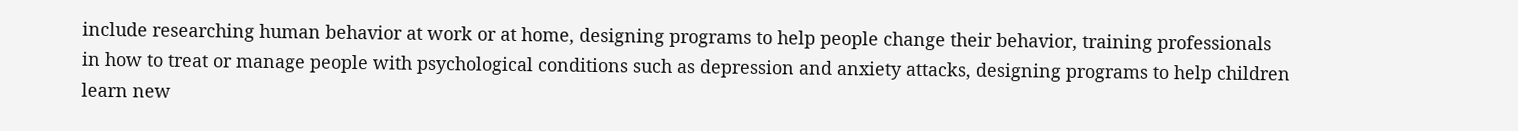include researching human behavior at work or at home, designing programs to help people change their behavior, training professionals in how to treat or manage people with psychological conditions such as depression and anxiety attacks, designing programs to help children learn new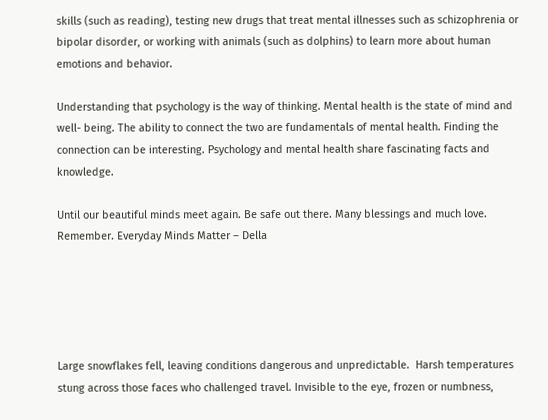skills (such as reading), testing new drugs that treat mental illnesses such as schizophrenia or bipolar disorder, or working with animals (such as dolphins) to learn more about human emotions and behavior.

Understanding that psychology is the way of thinking. Mental health is the state of mind and well- being. The ability to connect the two are fundamentals of mental health. Finding the connection can be interesting. Psychology and mental health share fascinating facts and knowledge.

Until our beautiful minds meet again. Be safe out there. Many blessings and much love. Remember. Everyday Minds Matter – Della





Large snowflakes fell, leaving conditions dangerous and unpredictable.  Harsh temperatures stung across those faces who challenged travel. Invisible to the eye, frozen or numbness,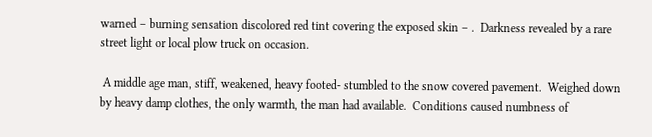warned – burning sensation discolored red tint covering the exposed skin – .  Darkness revealed by a rare street light or local plow truck on occasion.

 A middle age man, stiff, weakened, heavy footed- stumbled to the snow covered pavement.  Weighed down by heavy damp clothes, the only warmth, the man had available.  Conditions caused numbness of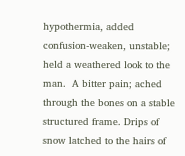hypothermia, added confusion-weaken, unstable; held a weathered look to the man.  A bitter pain; ached through the bones on a stable structured frame. Drips of snow latched to the hairs of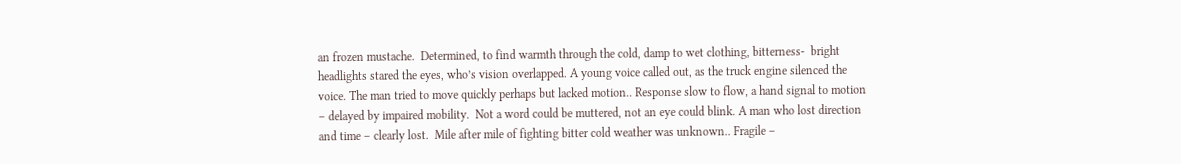an frozen mustache.  Determined, to find warmth through the cold, damp to wet clothing, bitterness-  bright headlights stared the eyes, who’s vision overlapped. A young voice called out, as the truck engine silenced the voice. The man tried to move quickly perhaps but lacked motion.. Response slow to flow, a hand signal to motion – delayed by impaired mobility.  Not a word could be muttered, not an eye could blink. A man who lost direction and time – clearly lost.  Mile after mile of fighting bitter cold weather was unknown.. Fragile –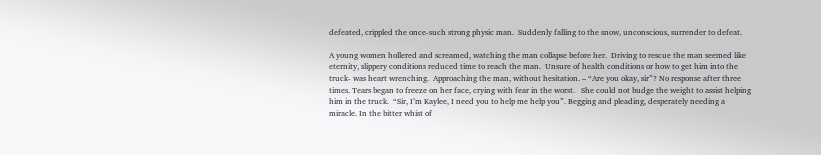defeated, crippled the once-such strong physic man.  Suddenly falling to the snow, unconscious, surrender to defeat.

A young women hollered and screamed, watching the man collapse before her.  Driving to rescue the man seemed like eternity, slippery conditions reduced time to reach the man.  Unsure of health conditions or how to get him into the truck- was heart wrenching.  Approaching the man, without hesitation. – “Are you okay, sir”? No response after three times. Tears began to freeze on her face, crying with fear in the worst.   She could not budge the weight to assist helping him in the truck.  “Sir, I’m Kaylee, I need you to help me help you”. Begging and pleading, desperately needing a miracle. In the bitter whist of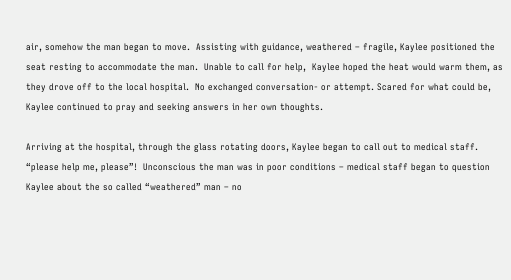air, somehow the man began to move.  Assisting with guidance, weathered – fragile, Kaylee positioned the seat resting to accommodate the man.  Unable to call for help,  Kaylee hoped the heat would warm them, as they drove off to the local hospital.  No exchanged conversation- or attempt. Scared for what could be, Kaylee continued to pray and seeking answers in her own thoughts.

Arriving at the hospital, through the glass rotating doors, Kaylee began to call out to medical staff.  “please help me, please”!  Unconscious the man was in poor conditions – medical staff began to question Kaylee about the so called “weathered” man – no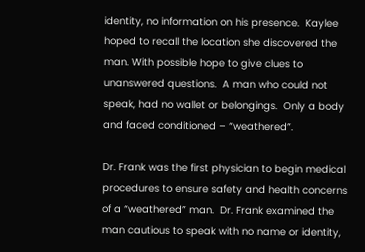identity, no information on his presence.  Kaylee hoped to recall the location she discovered the man. With possible hope to give clues to unanswered questions.  A man who could not speak, had no wallet or belongings.  Only a body and faced conditioned – “weathered”.

Dr. Frank was the first physician to begin medical procedures to ensure safety and health concerns of a “weathered” man.  Dr. Frank examined the man cautious to speak with no name or identity,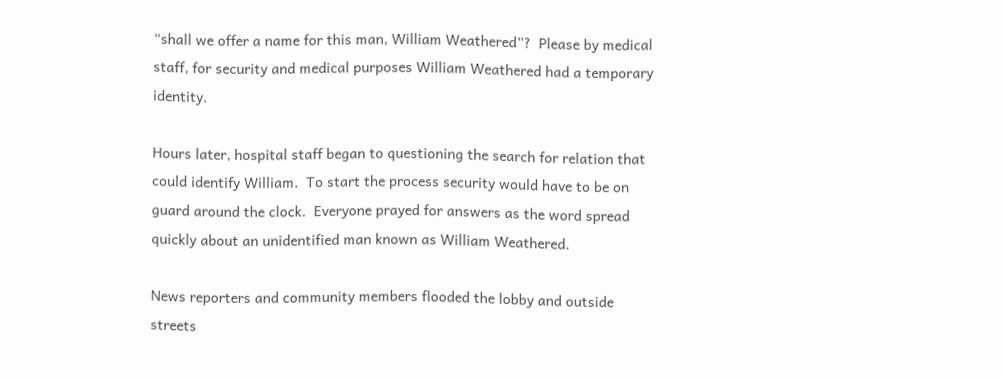“shall we offer a name for this man, William Weathered”?  Please by medical staff, for security and medical purposes William Weathered had a temporary identity.

Hours later, hospital staff began to questioning the search for relation that could identify William.  To start the process security would have to be on guard around the clock.  Everyone prayed for answers as the word spread quickly about an unidentified man known as William Weathered.

News reporters and community members flooded the lobby and outside streets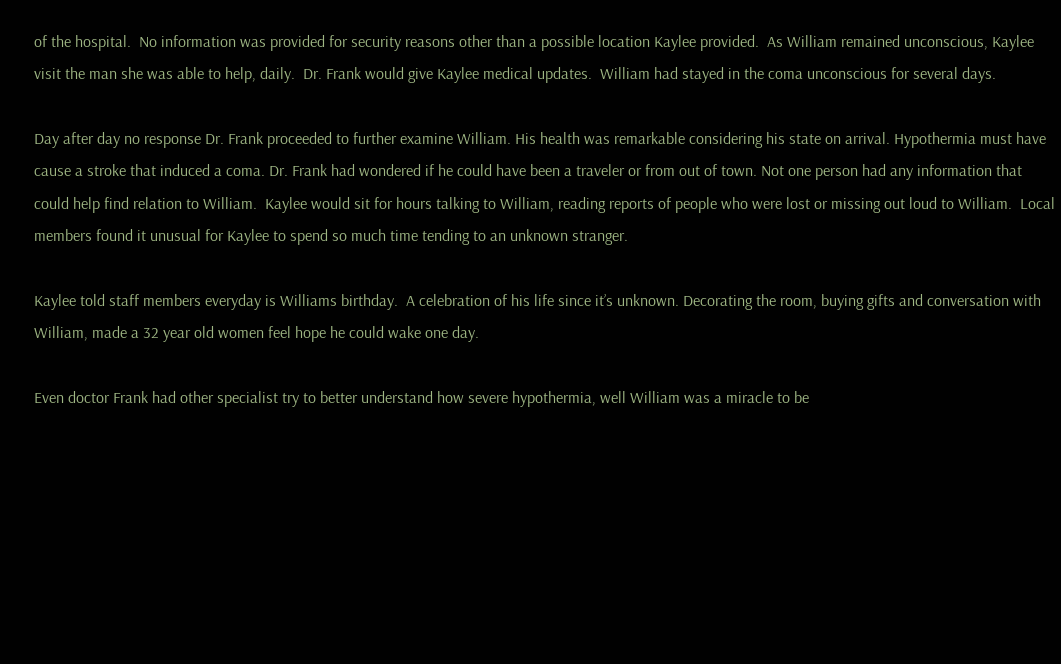of the hospital.  No information was provided for security reasons other than a possible location Kaylee provided.  As William remained unconscious, Kaylee  visit the man she was able to help, daily.  Dr. Frank would give Kaylee medical updates.  William had stayed in the coma unconscious for several days.

Day after day no response Dr. Frank proceeded to further examine William. His health was remarkable considering his state on arrival. Hypothermia must have cause a stroke that induced a coma. Dr. Frank had wondered if he could have been a traveler or from out of town. Not one person had any information that could help find relation to William.  Kaylee would sit for hours talking to William, reading reports of people who were lost or missing out loud to William.  Local  members found it unusual for Kaylee to spend so much time tending to an unknown stranger.

Kaylee told staff members everyday is Williams birthday.  A celebration of his life since it’s unknown. Decorating the room, buying gifts and conversation with William, made a 32 year old women feel hope he could wake one day.

Even doctor Frank had other specialist try to better understand how severe hypothermia, well William was a miracle to be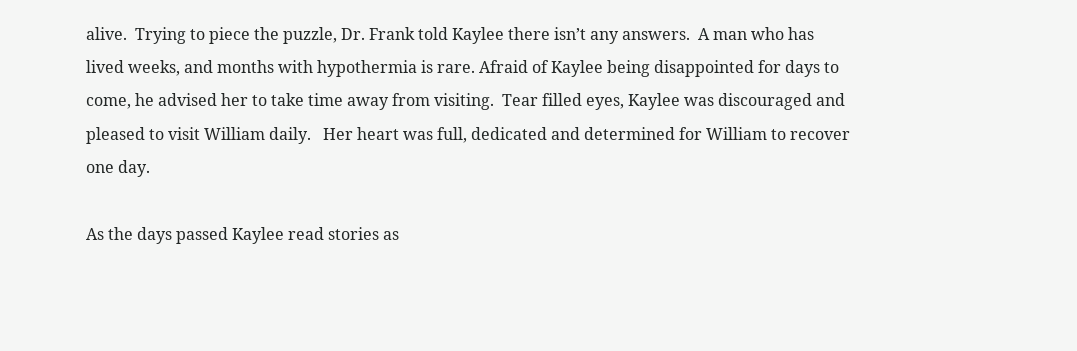alive.  Trying to piece the puzzle, Dr. Frank told Kaylee there isn’t any answers.  A man who has lived weeks, and months with hypothermia is rare. Afraid of Kaylee being disappointed for days to come, he advised her to take time away from visiting.  Tear filled eyes, Kaylee was discouraged and pleased to visit William daily.   Her heart was full, dedicated and determined for William to recover one day.

As the days passed Kaylee read stories as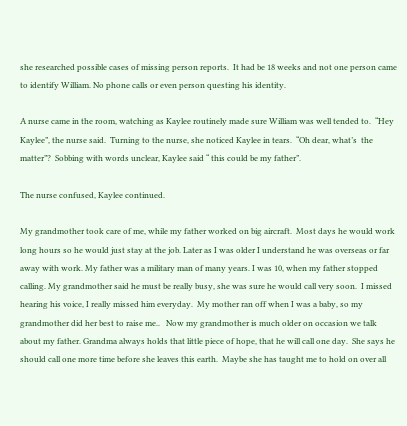she researched possible cases of missing person reports.  It had be 18 weeks and not one person came to identify William. No phone calls or even person questing his identity.

A nurse came in the room, watching as Kaylee routinely made sure William was well tended to.  “Hey Kaylee”, the nurse said.  Turning to the nurse, she noticed Kaylee in tears.  “Oh dear, what’s  the matter”?  Sobbing with words unclear, Kaylee said “ this could be my father”.

The nurse confused, Kaylee continued.

My grandmother took care of me, while my father worked on big aircraft.  Most days he would work long hours so he would just stay at the job. Later as I was older I understand he was overseas or far away with work. My father was a military man of many years. I was 10, when my father stopped calling. My grandmother said he must be really busy, she was sure he would call very soon.  I missed hearing his voice, I really missed him everyday.  My mother ran off when I was a baby, so my grandmother did her best to raise me..   Now my grandmother is much older on occasion we talk about my father. Grandma always holds that little piece of hope, that he will call one day.  She says he should call one more time before she leaves this earth.  Maybe she has taught me to hold on over all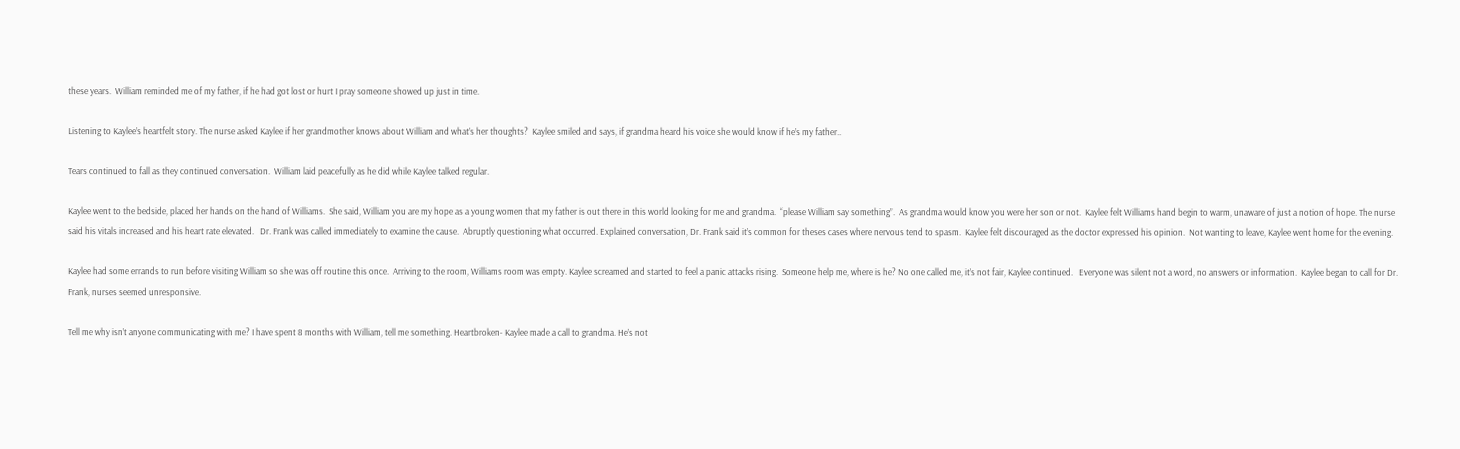these years.  William reminded me of my father, if he had got lost or hurt I pray someone showed up just in time.

Listening to Kaylee’s heartfelt story. The nurse asked Kaylee if her grandmother knows about William and what’s her thoughts?  Kaylee smiled and says, if grandma heard his voice she would know if he’s my father..

Tears continued to fall as they continued conversation.  William laid peacefully as he did while Kaylee talked regular.

Kaylee went to the bedside, placed her hands on the hand of Williams.  She said, William you are my hope as a young women that my father is out there in this world looking for me and grandma.  “please William say something”.  As grandma would know you were her son or not.  Kaylee felt Williams hand begin to warm, unaware of just a notion of hope. The nurse said his vitals increased and his heart rate elevated.   Dr. Frank was called immediately to examine the cause.  Abruptly questioning what occurred. Explained conversation, Dr. Frank said it’s common for theses cases where nervous tend to spasm.  Kaylee felt discouraged as the doctor expressed his opinion.  Not wanting to leave, Kaylee went home for the evening.

Kaylee had some errands to run before visiting William so she was off routine this once.  Arriving to the room, Williams room was empty. Kaylee screamed and started to feel a panic attacks rising.  Someone help me, where is he? No one called me, it’s not fair, Kaylee continued.   Everyone was silent not a word, no answers or information.  Kaylee began to call for Dr. Frank, nurses seemed unresponsive.

Tell me why isn’t anyone communicating with me? I have spent 8 months with William, tell me something. Heartbroken- Kaylee made a call to grandma. He’s not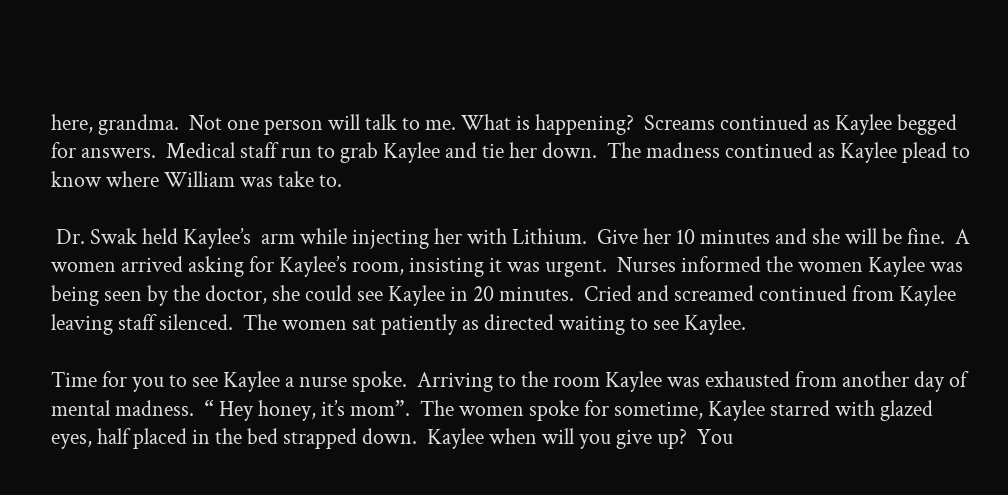here, grandma.  Not one person will talk to me. What is happening?  Screams continued as Kaylee begged for answers.  Medical staff run to grab Kaylee and tie her down.  The madness continued as Kaylee plead to know where William was take to.

 Dr. Swak held Kaylee’s  arm while injecting her with Lithium.  Give her 10 minutes and she will be fine.  A women arrived asking for Kaylee’s room, insisting it was urgent.  Nurses informed the women Kaylee was being seen by the doctor, she could see Kaylee in 20 minutes.  Cried and screamed continued from Kaylee leaving staff silenced.  The women sat patiently as directed waiting to see Kaylee.

Time for you to see Kaylee a nurse spoke.  Arriving to the room Kaylee was exhausted from another day of mental madness.  “ Hey honey, it’s mom”.  The women spoke for sometime, Kaylee starred with glazed eyes, half placed in the bed strapped down.  Kaylee when will you give up?  You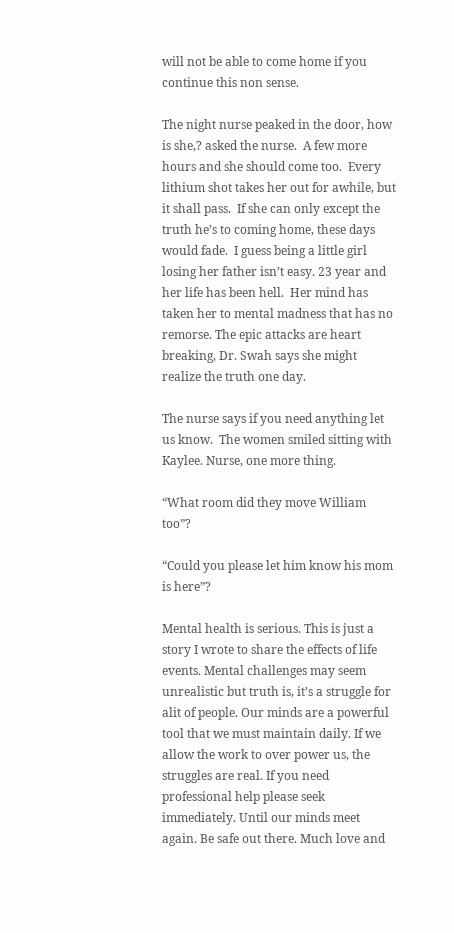will not be able to come home if you continue this non sense.

The night nurse peaked in the door, how is she,? asked the nurse.  A few more hours and she should come too.  Every lithium shot takes her out for awhile, but it shall pass.  If she can only except the truth he’s to coming home, these days would fade.  I guess being a little girl losing her father isn’t easy. 23 year and her life has been hell.  Her mind has taken her to mental madness that has no remorse. The epic attacks are heart breaking, Dr. Swah says she might realize the truth one day.

The nurse says if you need anything let us know.  The women smiled sitting with Kaylee. Nurse, one more thing.

“What room did they move William too”?

“Could you please let him know his mom is here”?

Mental health is serious. This is just a story I wrote to share the effects of life events. Mental challenges may seem unrealistic but truth is, it’s a struggle for alit of people. Our minds are a powerful tool that we must maintain daily. If we allow the work to over power us, the struggles are real. If you need professional help please seek immediately. Until our minds meet again. Be safe out there. Much love and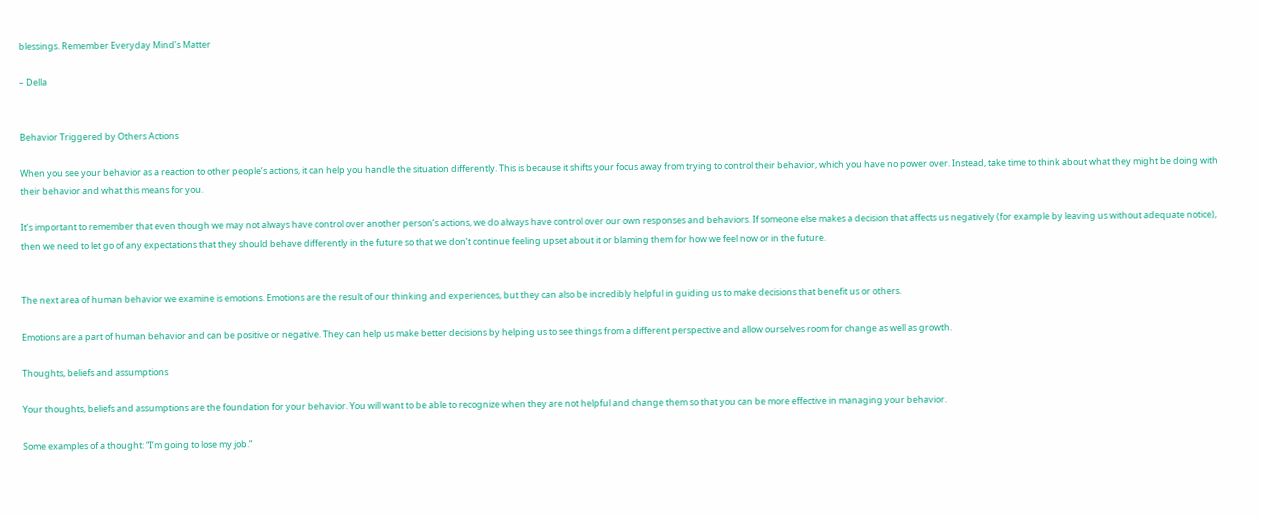blessings. Remember Everyday Mind’s Matter

– Della


Behavior Triggered by Others Actions

When you see your behavior as a reaction to other people’s actions, it can help you handle the situation differently. This is because it shifts your focus away from trying to control their behavior, which you have no power over. Instead, take time to think about what they might be doing with their behavior and what this means for you.

It’s important to remember that even though we may not always have control over another person’s actions, we do always have control over our own responses and behaviors. If someone else makes a decision that affects us negatively (for example by leaving us without adequate notice), then we need to let go of any expectations that they should behave differently in the future so that we don’t continue feeling upset about it or blaming them for how we feel now or in the future.


The next area of human behavior we examine is emotions. Emotions are the result of our thinking and experiences, but they can also be incredibly helpful in guiding us to make decisions that benefit us or others.

Emotions are a part of human behavior and can be positive or negative. They can help us make better decisions by helping us to see things from a different perspective and allow ourselves room for change as well as growth.

Thoughts, beliefs and assumptions

Your thoughts, beliefs and assumptions are the foundation for your behavior. You will want to be able to recognize when they are not helpful and change them so that you can be more effective in managing your behavior.

Some examples of a thought: “I’m going to lose my job.”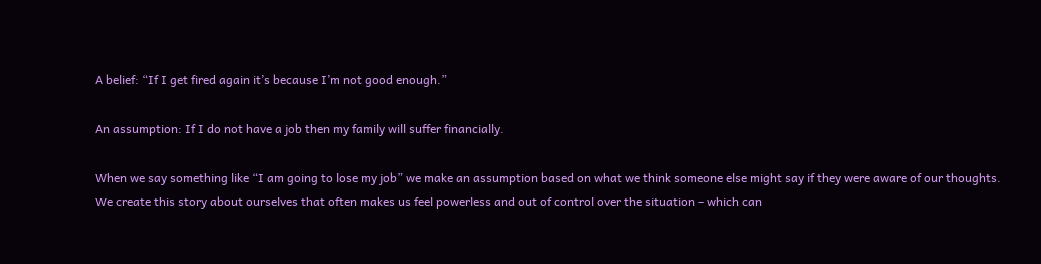A belief: “If I get fired again it’s because I’m not good enough.”

An assumption: If I do not have a job then my family will suffer financially.

When we say something like “I am going to lose my job” we make an assumption based on what we think someone else might say if they were aware of our thoughts. We create this story about ourselves that often makes us feel powerless and out of control over the situation – which can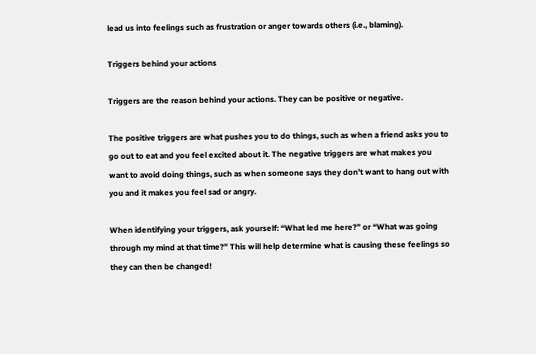lead us into feelings such as frustration or anger towards others (i.e., blaming).

Triggers behind your actions

Triggers are the reason behind your actions. They can be positive or negative.

The positive triggers are what pushes you to do things, such as when a friend asks you to go out to eat and you feel excited about it. The negative triggers are what makes you want to avoid doing things, such as when someone says they don’t want to hang out with you and it makes you feel sad or angry.

When identifying your triggers, ask yourself: “What led me here?” or “What was going through my mind at that time?” This will help determine what is causing these feelings so they can then be changed!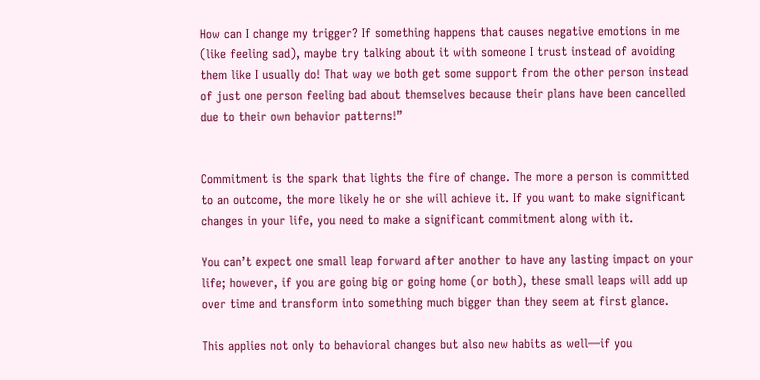How can I change my trigger? If something happens that causes negative emotions in me (like feeling sad), maybe try talking about it with someone I trust instead of avoiding them like I usually do! That way we both get some support from the other person instead of just one person feeling bad about themselves because their plans have been cancelled due to their own behavior patterns!”


Commitment is the spark that lights the fire of change. The more a person is committed to an outcome, the more likely he or she will achieve it. If you want to make significant changes in your life, you need to make a significant commitment along with it.

You can’t expect one small leap forward after another to have any lasting impact on your life; however, if you are going big or going home (or both), these small leaps will add up over time and transform into something much bigger than they seem at first glance.

This applies not only to behavioral changes but also new habits as well—if you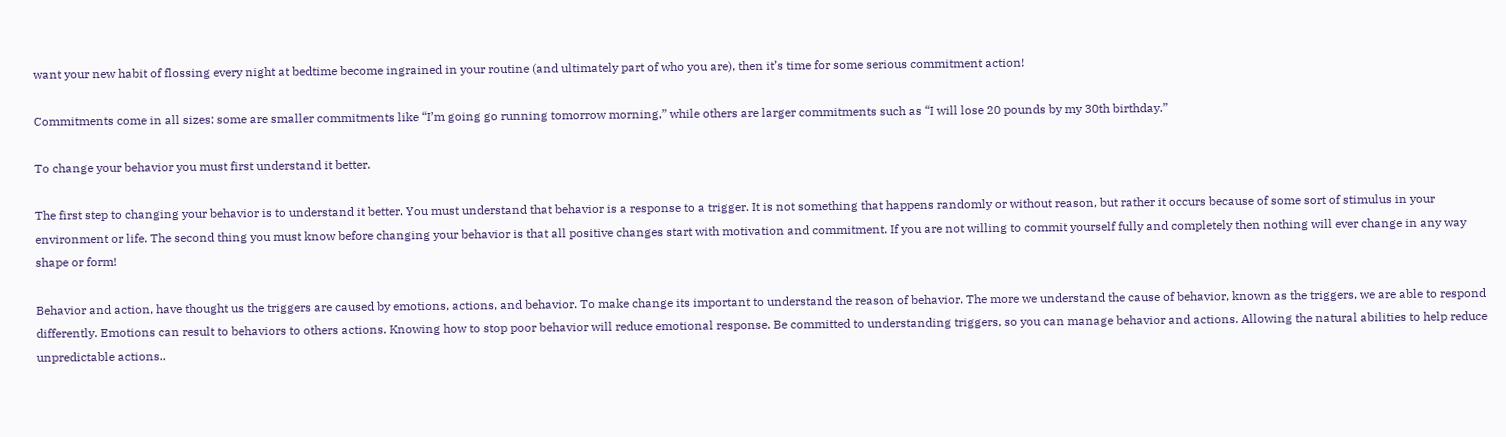want your new habit of flossing every night at bedtime become ingrained in your routine (and ultimately part of who you are), then it’s time for some serious commitment action!

Commitments come in all sizes: some are smaller commitments like “I’m going go running tomorrow morning,” while others are larger commitments such as “I will lose 20 pounds by my 30th birthday.”

To change your behavior you must first understand it better.

The first step to changing your behavior is to understand it better. You must understand that behavior is a response to a trigger. It is not something that happens randomly or without reason, but rather it occurs because of some sort of stimulus in your environment or life. The second thing you must know before changing your behavior is that all positive changes start with motivation and commitment. If you are not willing to commit yourself fully and completely then nothing will ever change in any way shape or form!

Behavior and action, have thought us the triggers are caused by emotions, actions, and behavior. To make change its important to understand the reason of behavior. The more we understand the cause of behavior, known as the triggers, we are able to respond differently. Emotions can result to behaviors to others actions. Knowing how to stop poor behavior will reduce emotional response. Be committed to understanding triggers, so you can manage behavior and actions. Allowing the natural abilities to help reduce unpredictable actions..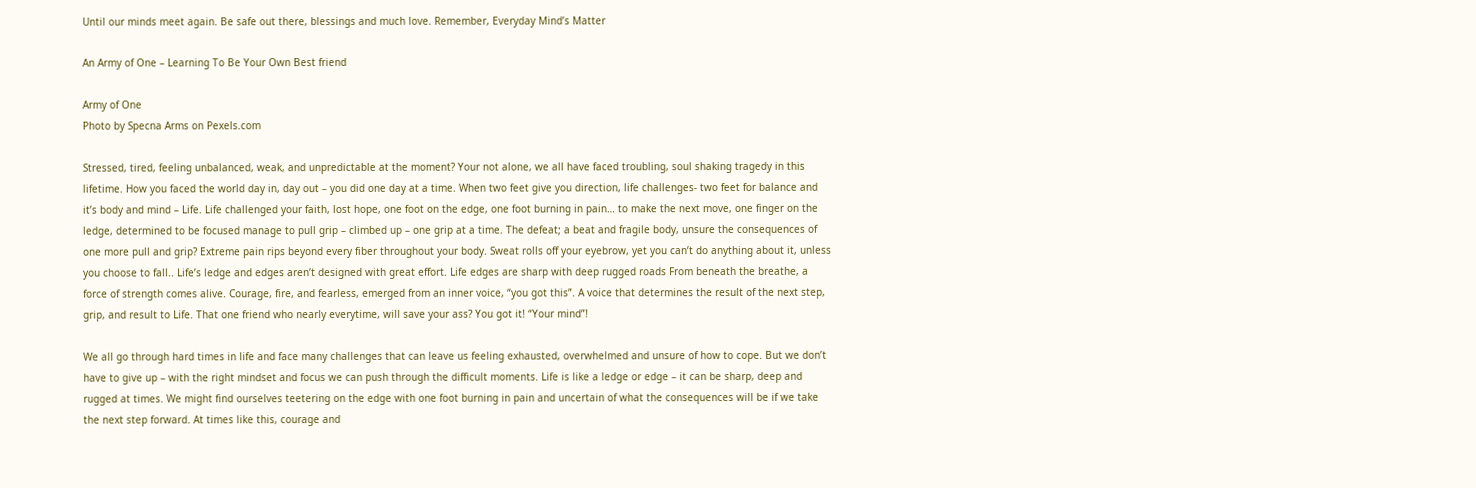Until our minds meet again. Be safe out there, blessings and much love. Remember, Everyday Mind’s Matter

An Army of One – Learning To Be Your Own Best friend

Army of One
Photo by Specna Arms on Pexels.com

Stressed, tired, feeling unbalanced, weak, and unpredictable at the moment? Your not alone, we all have faced troubling, soul shaking tragedy in this lifetime. How you faced the world day in, day out – you did one day at a time. When two feet give you direction, life challenges- two feet for balance and it’s body and mind – Life. Life challenged your faith, lost hope, one foot on the edge, one foot burning in pain… to make the next move, one finger on the ledge, determined to be focused manage to pull grip – climbed up – one grip at a time. The defeat; a beat and fragile body, unsure the consequences of one more pull and grip? Extreme pain rips beyond every fiber throughout your body. Sweat rolls off your eyebrow, yet you can’t do anything about it, unless you choose to fall.. Life’s ledge and edges aren’t designed with great effort. Life edges are sharp with deep rugged roads From beneath the breathe, a force of strength comes alive. Courage, fire, and fearless, emerged from an inner voice, “you got this”. A voice that determines the result of the next step, grip, and result to Life. That one friend who nearly everytime, will save your ass? You got it! “Your mind”!

We all go through hard times in life and face many challenges that can leave us feeling exhausted, overwhelmed and unsure of how to cope. But we don’t have to give up – with the right mindset and focus we can push through the difficult moments. Life is like a ledge or edge – it can be sharp, deep and rugged at times. We might find ourselves teetering on the edge with one foot burning in pain and uncertain of what the consequences will be if we take the next step forward. At times like this, courage and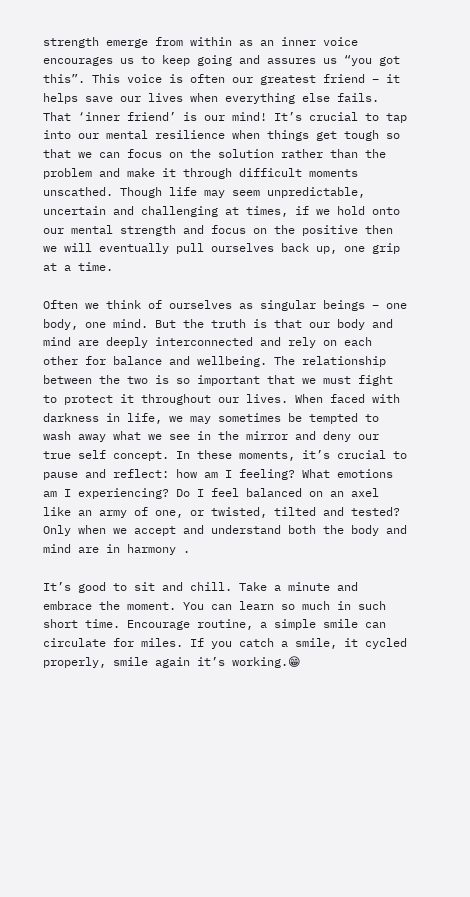strength emerge from within as an inner voice encourages us to keep going and assures us “you got this”. This voice is often our greatest friend – it helps save our lives when everything else fails. That ‘inner friend’ is our mind! It’s crucial to tap into our mental resilience when things get tough so that we can focus on the solution rather than the problem and make it through difficult moments unscathed. Though life may seem unpredictable, uncertain and challenging at times, if we hold onto our mental strength and focus on the positive then we will eventually pull ourselves back up, one grip at a time.

Often we think of ourselves as singular beings – one body, one mind. But the truth is that our body and mind are deeply interconnected and rely on each other for balance and wellbeing. The relationship between the two is so important that we must fight to protect it throughout our lives. When faced with darkness in life, we may sometimes be tempted to wash away what we see in the mirror and deny our true self concept. In these moments, it’s crucial to pause and reflect: how am I feeling? What emotions am I experiencing? Do I feel balanced on an axel like an army of one, or twisted, tilted and tested? Only when we accept and understand both the body and mind are in harmony .

It’s good to sit and chill. Take a minute and embrace the moment. You can learn so much in such short time. Encourage routine, a simple smile can circulate for miles. If you catch a smile, it cycled properly, smile again it’s working.😁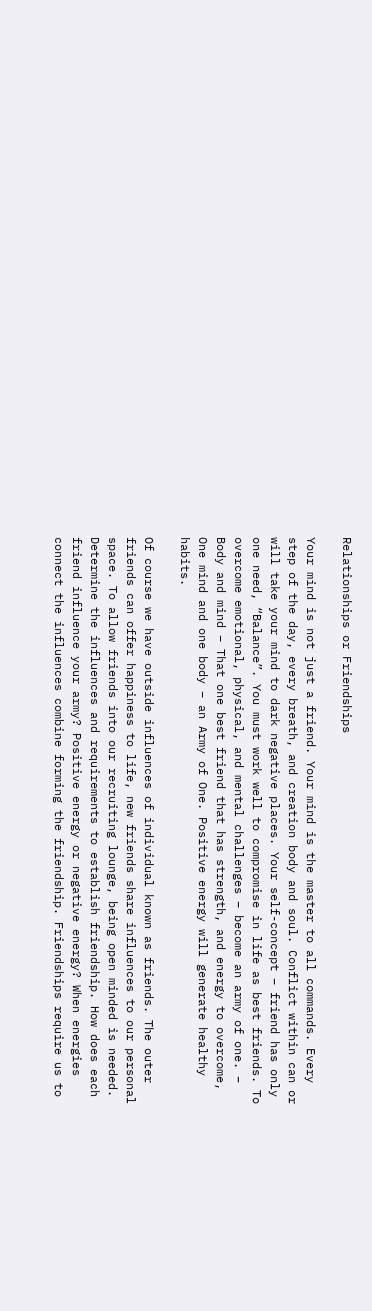Relationships or Friendships

Your mind is not just a friend. Your mind is the master to all commands. Every step of the day, every breath, and creation body and soul. Conflict within can or will take your mind to dark negative places. Your self-concept – friend has only one need, “Balance”. You must work well to compromise in life as best friends. To overcome emotional, physical, and mental challenges – become an army of one. – Body and mind – That one best friend that has strength, and energy to overcome, One mind and one body – an Army of One. Positive energy will generate healthy habits.

Of course we have outside influences of individual known as friends. The outer friends can offer happiness to life, new friends share influences to our personal space. To allow friends into our recruiting lounge, being open minded is needed. Determine the influences and requirements to establish friendship. How does each friend influence your army? Positive energy or negative energy? When energies connect the influences combine forming the friendship. Friendships require us to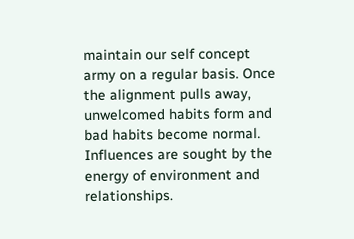maintain our self concept army on a regular basis. Once the alignment pulls away, unwelcomed habits form and bad habits become normal. Influences are sought by the energy of environment and relationships.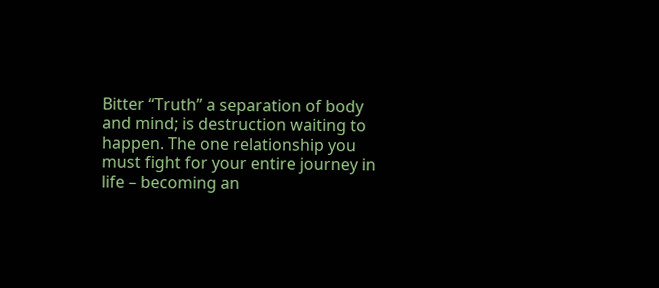Bitter “Truth” a separation of body and mind; is destruction waiting to happen. The one relationship you must fight for your entire journey in life – becoming an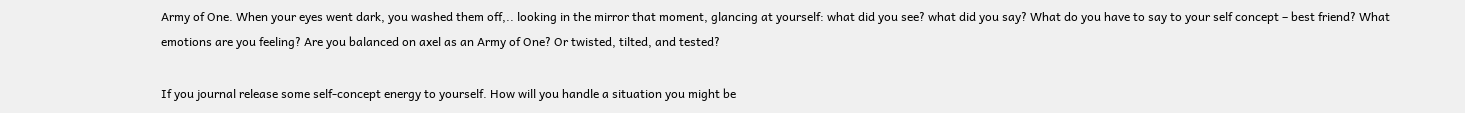Army of One. When your eyes went dark, you washed them off,.. looking in the mirror that moment, glancing at yourself: what did you see? what did you say? What do you have to say to your self concept – best friend? What emotions are you feeling? Are you balanced on axel as an Army of One? Or twisted, tilted, and tested?

If you journal release some self-concept energy to yourself. How will you handle a situation you might be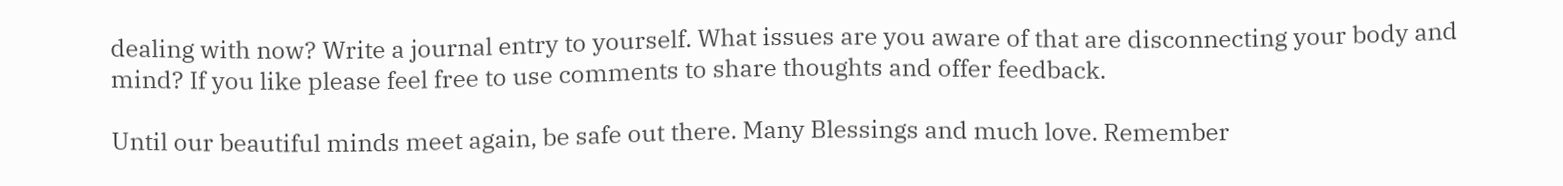dealing with now? Write a journal entry to yourself. What issues are you aware of that are disconnecting your body and mind? If you like please feel free to use comments to share thoughts and offer feedback.

Until our beautiful minds meet again, be safe out there. Many Blessings and much love. Remember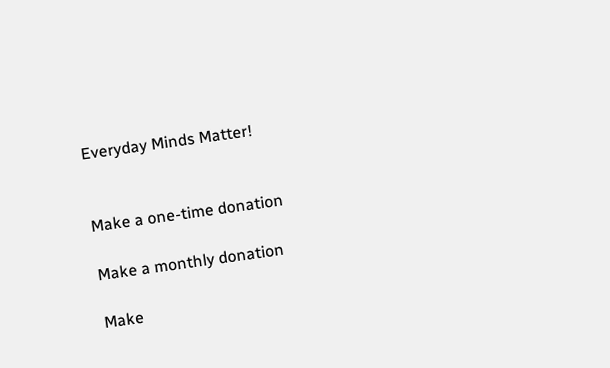Everyday Minds Matter!


Make a one-time donation

Make a monthly donation

Make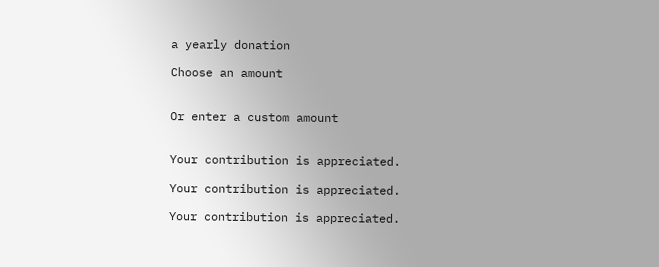a yearly donation

Choose an amount


Or enter a custom amount


Your contribution is appreciated.

Your contribution is appreciated.

Your contribution is appreciated.